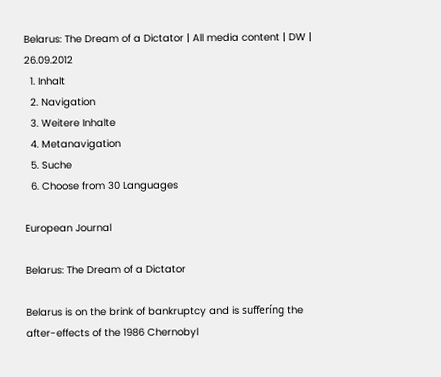Belarus: The Dream of a Dictator | All media content | DW | 26.09.2012
  1. Inhalt
  2. Navigation
  3. Weitere Inhalte
  4. Metanavigation
  5. Suche
  6. Choose from 30 Languages

European Journal

Belarus: The Dream of a Dictator

Belarus is on the brink of bankruptcy and is sufferíng the after-effects of the 1986 Chernobyl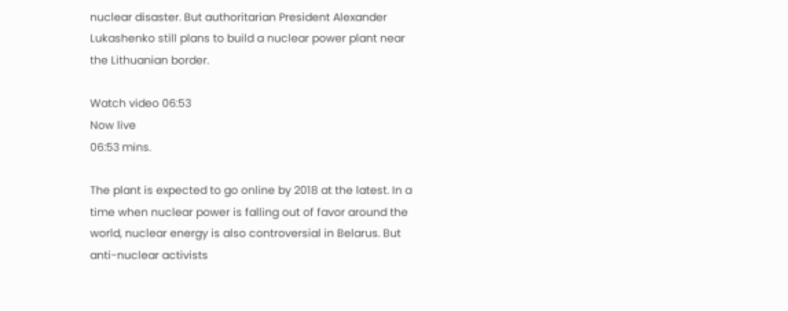nuclear disaster. But authoritarian President Alexander Lukashenko still plans to build a nuclear power plant near the Lithuanian border.

Watch video 06:53
Now live
06:53 mins.

The plant is expected to go online by 2018 at the latest. In a time when nuclear power is falling out of favor around the world, nuclear energy is also controversial in Belarus. But anti-nuclear activists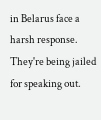in Belarus face a harsh response. They're being jailed for speaking out.